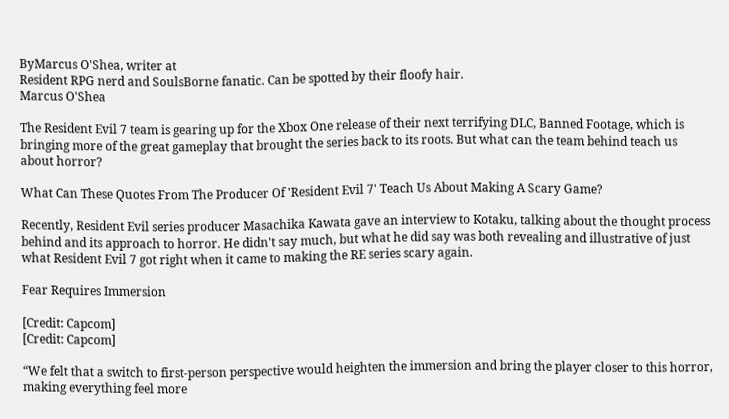ByMarcus O'Shea, writer at
Resident RPG nerd and SoulsBorne fanatic. Can be spotted by their floofy hair.
Marcus O'Shea

The Resident Evil 7 team is gearing up for the Xbox One release of their next terrifying DLC, Banned Footage, which is bringing more of the great gameplay that brought the series back to its roots. But what can the team behind teach us about horror?

What Can These Quotes From The Producer Of 'Resident Evil 7' Teach Us About Making A Scary Game?

Recently, Resident Evil series producer Masachika Kawata gave an interview to Kotaku, talking about the thought process behind and its approach to horror. He didn't say much, but what he did say was both revealing and illustrative of just what Resident Evil 7 got right when it came to making the RE series scary again.

Fear Requires Immersion

[Credit: Capcom]
[Credit: Capcom]

“We felt that a switch to first-person perspective would heighten the immersion and bring the player closer to this horror, making everything feel more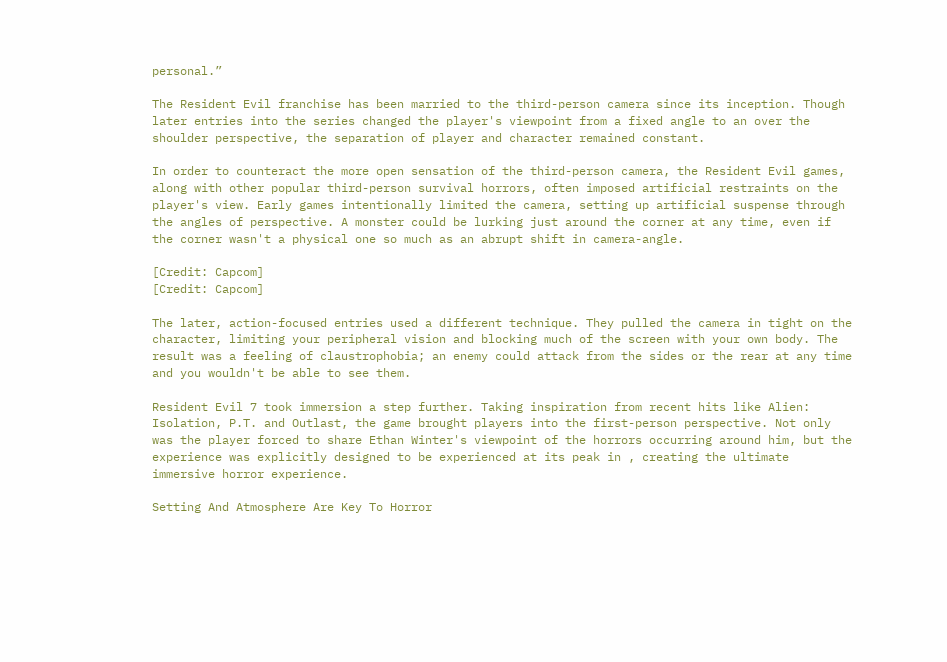personal.”

The Resident Evil franchise has been married to the third-person camera since its inception. Though later entries into the series changed the player's viewpoint from a fixed angle to an over the shoulder perspective, the separation of player and character remained constant.

In order to counteract the more open sensation of the third-person camera, the Resident Evil games, along with other popular third-person survival horrors, often imposed artificial restraints on the player's view. Early games intentionally limited the camera, setting up artificial suspense through the angles of perspective. A monster could be lurking just around the corner at any time, even if the corner wasn't a physical one so much as an abrupt shift in camera-angle.

[Credit: Capcom]
[Credit: Capcom]

The later, action-focused entries used a different technique. They pulled the camera in tight on the character, limiting your peripheral vision and blocking much of the screen with your own body. The result was a feeling of claustrophobia; an enemy could attack from the sides or the rear at any time and you wouldn't be able to see them.

Resident Evil 7 took immersion a step further. Taking inspiration from recent hits like Alien: Isolation, P.T. and Outlast, the game brought players into the first-person perspective. Not only was the player forced to share Ethan Winter's viewpoint of the horrors occurring around him, but the experience was explicitly designed to be experienced at its peak in , creating the ultimate immersive horror experience.

Setting And Atmosphere Are Key To Horror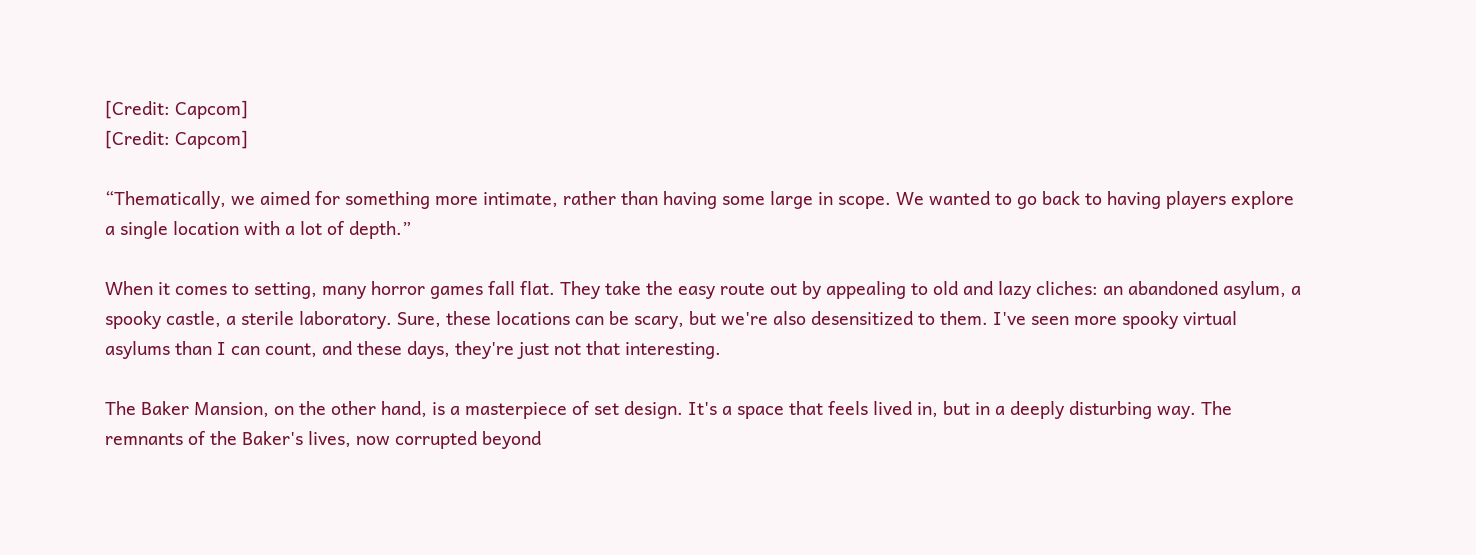[Credit: Capcom]
[Credit: Capcom]

“Thematically, we aimed for something more intimate, rather than having some large in scope. We wanted to go back to having players explore a single location with a lot of depth.”

When it comes to setting, many horror games fall flat. They take the easy route out by appealing to old and lazy cliches: an abandoned asylum, a spooky castle, a sterile laboratory. Sure, these locations can be scary, but we're also desensitized to them. I've seen more spooky virtual asylums than I can count, and these days, they're just not that interesting.

The Baker Mansion, on the other hand, is a masterpiece of set design. It's a space that feels lived in, but in a deeply disturbing way. The remnants of the Baker's lives, now corrupted beyond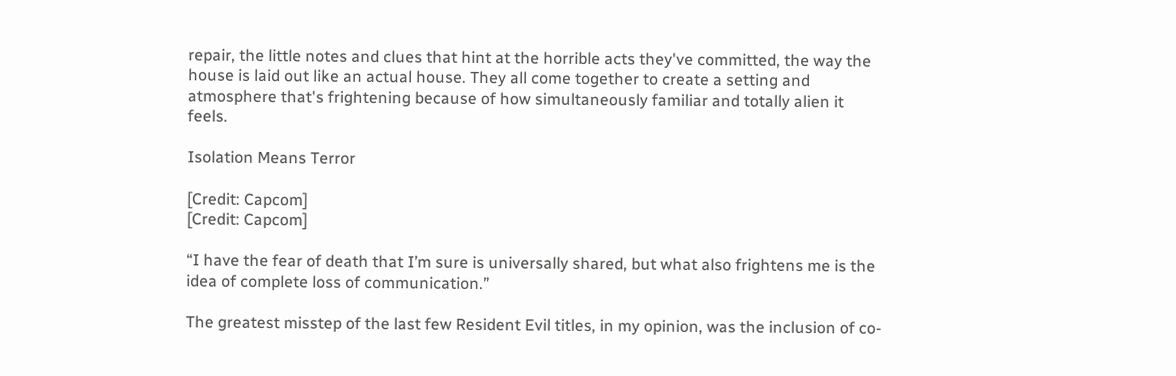repair, the little notes and clues that hint at the horrible acts they've committed, the way the house is laid out like an actual house. They all come together to create a setting and atmosphere that's frightening because of how simultaneously familiar and totally alien it feels.

Isolation Means Terror

[Credit: Capcom]
[Credit: Capcom]

“I have the fear of death that I’m sure is universally shared, but what also frightens me is the idea of complete loss of communication.”

The greatest misstep of the last few Resident Evil titles, in my opinion, was the inclusion of co-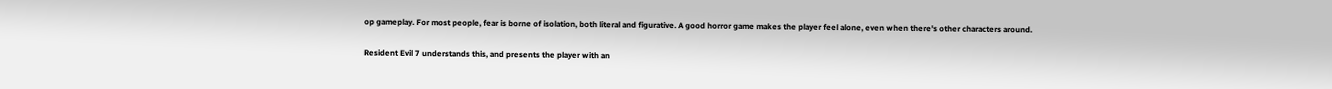op gameplay. For most people, fear is borne of isolation, both literal and figurative. A good horror game makes the player feel alone, even when there's other characters around.

Resident Evil 7 understands this, and presents the player with an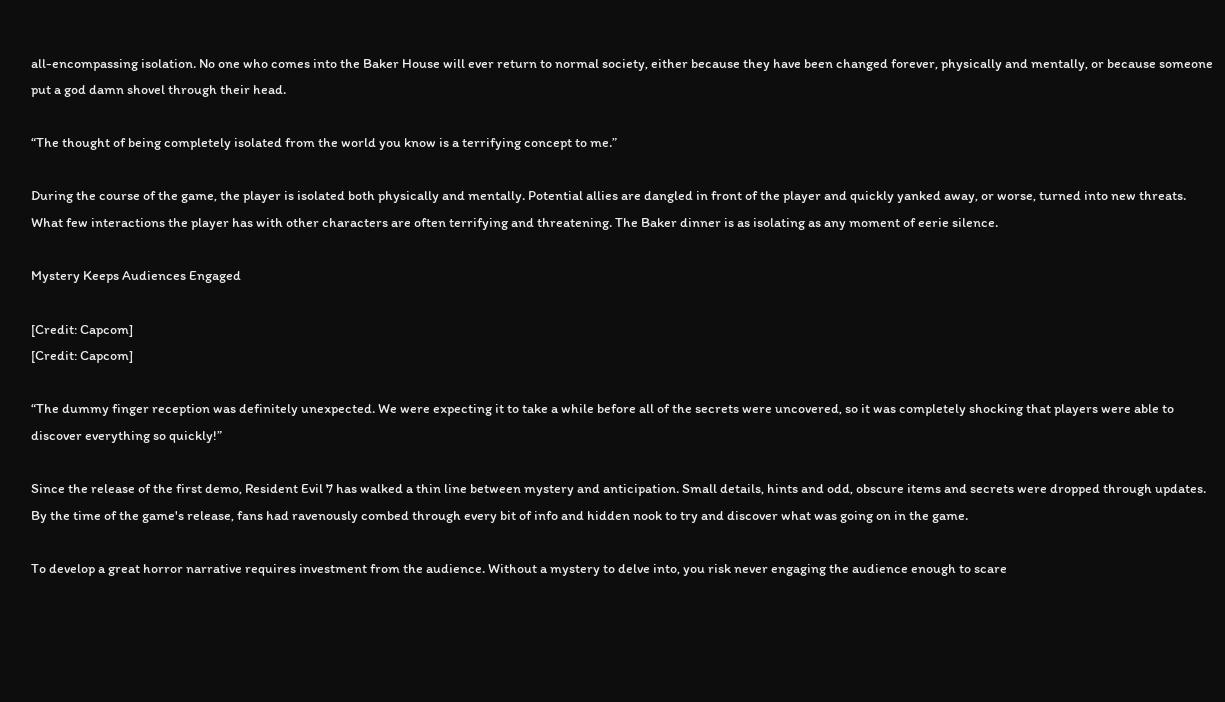all-encompassing isolation. No one who comes into the Baker House will ever return to normal society, either because they have been changed forever, physically and mentally, or because someone put a god damn shovel through their head.

“The thought of being completely isolated from the world you know is a terrifying concept to me.”

During the course of the game, the player is isolated both physically and mentally. Potential allies are dangled in front of the player and quickly yanked away, or worse, turned into new threats. What few interactions the player has with other characters are often terrifying and threatening. The Baker dinner is as isolating as any moment of eerie silence.

Mystery Keeps Audiences Engaged

[Credit: Capcom]
[Credit: Capcom]

“The dummy finger reception was definitely unexpected. We were expecting it to take a while before all of the secrets were uncovered, so it was completely shocking that players were able to discover everything so quickly!”

Since the release of the first demo, Resident Evil 7 has walked a thin line between mystery and anticipation. Small details, hints and odd, obscure items and secrets were dropped through updates. By the time of the game's release, fans had ravenously combed through every bit of info and hidden nook to try and discover what was going on in the game.

To develop a great horror narrative requires investment from the audience. Without a mystery to delve into, you risk never engaging the audience enough to scare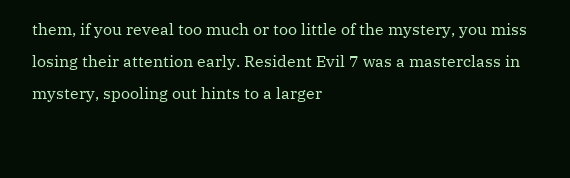them, if you reveal too much or too little of the mystery, you miss losing their attention early. Resident Evil 7 was a masterclass in mystery, spooling out hints to a larger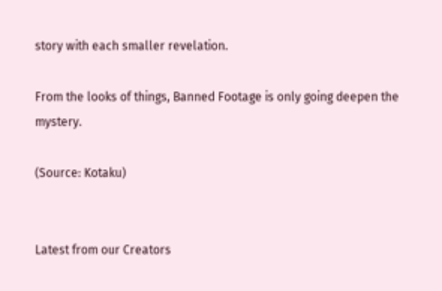story with each smaller revelation.

From the looks of things, Banned Footage is only going deepen the mystery.

(Source: Kotaku)


Latest from our Creators